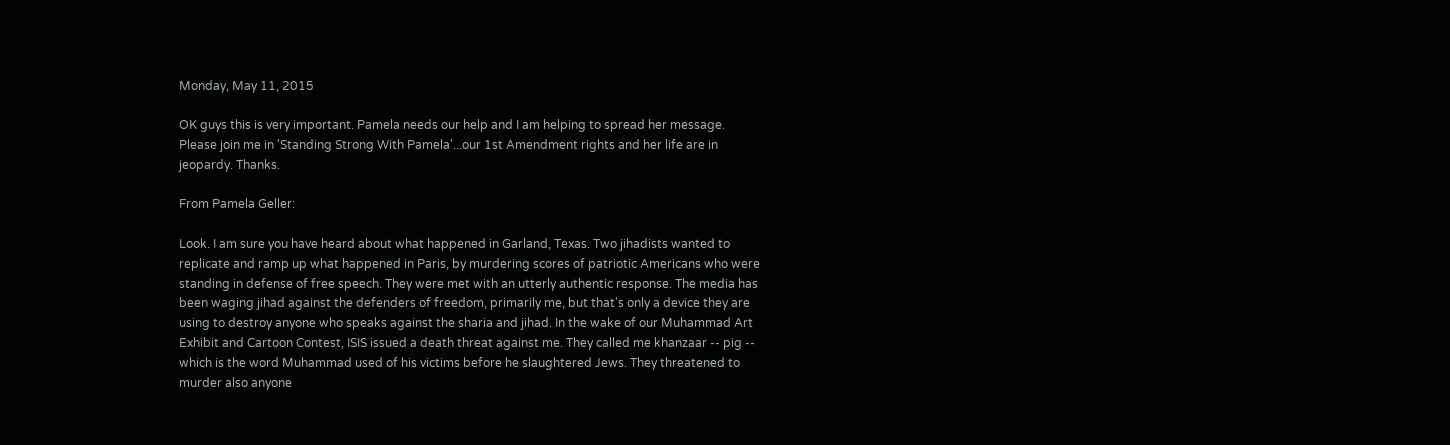Monday, May 11, 2015

OK guys this is very important. Pamela needs our help and I am helping to spread her message. Please join me in 'Standing Strong With Pamela'...our 1st Amendment rights and her life are in jeopardy. Thanks.

From Pamela Geller:

Look. I am sure you have heard about what happened in Garland, Texas. Two jihadists wanted to replicate and ramp up what happened in Paris, by murdering scores of patriotic Americans who were standing in defense of free speech. They were met with an utterly authentic response. The media has been waging jihad against the defenders of freedom, primarily me, but that's only a device they are using to destroy anyone who speaks against the sharia and jihad. In the wake of our Muhammad Art Exhibit and Cartoon Contest, ISIS issued a death threat against me. They called me khanzaar -- pig -- which is the word Muhammad used of his victims before he slaughtered Jews. They threatened to murder also anyone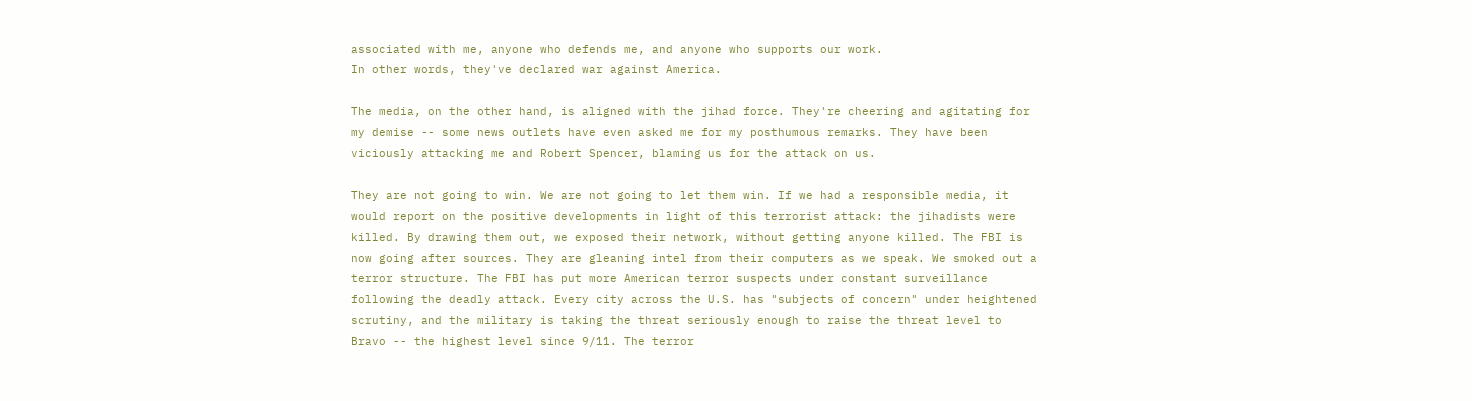associated with me, anyone who defends me, and anyone who supports our work.
In other words, they've declared war against America.

The media, on the other hand, is aligned with the jihad force. They're cheering and agitating for my demise -- some news outlets have even asked me for my posthumous remarks. They have been viciously attacking me and Robert Spencer, blaming us for the attack on us.

They are not going to win. We are not going to let them win. If we had a responsible media, it would report on the positive developments in light of this terrorist attack: the jihadists were killed. By drawing them out, we exposed their network, without getting anyone killed. The FBI is now going after sources. They are gleaning intel from their computers as we speak. We smoked out a terror structure. The FBI has put more American terror suspects under constant surveillance following the deadly attack. Every city across the U.S. has "subjects of concern" under heightened scrutiny, and the military is taking the threat seriously enough to raise the threat level to Bravo -- the highest level since 9/11. The terror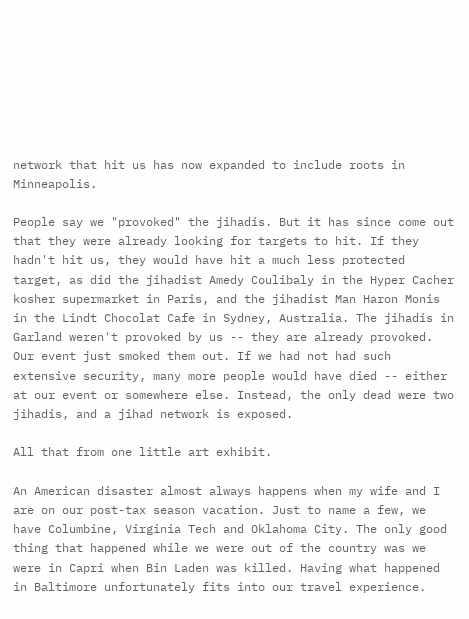network that hit us has now expanded to include roots in Minneapolis.

People say we "provoked" the jihadis. But it has since come out that they were already looking for targets to hit. If they hadn't hit us, they would have hit a much less protected target, as did the jihadist Amedy Coulibaly in the Hyper Cacher kosher supermarket in Paris, and the jihadist Man Haron Monis in the Lindt Chocolat Cafe in Sydney, Australia. The jihadis in Garland weren't provoked by us -- they are already provoked. Our event just smoked them out. If we had not had such extensive security, many more people would have died -- either at our event or somewhere else. Instead, the only dead were two jihadis, and a jihad network is exposed.

All that from one little art exhibit.

An American disaster almost always happens when my wife and I are on our post-tax season vacation. Just to name a few, we have Columbine, Virginia Tech and Oklahoma City. The only good thing that happened while we were out of the country was we were in Capri when Bin Laden was killed. Having what happened in Baltimore unfortunately fits into our travel experience.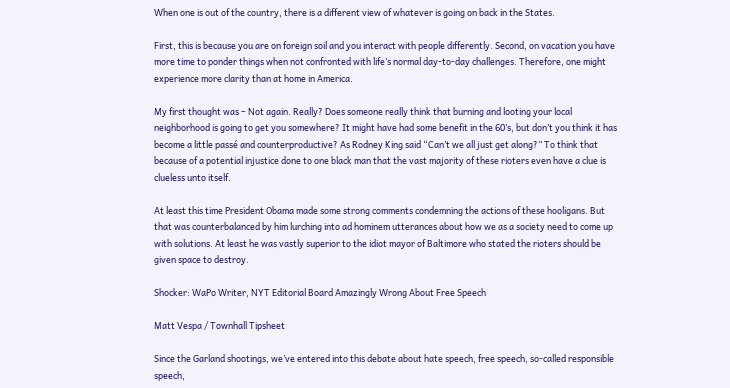When one is out of the country, there is a different view of whatever is going on back in the States.

First, this is because you are on foreign soil and you interact with people differently. Second, on vacation you have more time to ponder things when not confronted with life’s normal day-to-day challenges. Therefore, one might experience more clarity than at home in America.

My first thought was – Not again. Really? Does someone really think that burning and looting your local neighborhood is going to get you somewhere? It might have had some benefit in the 60’s, but don’t you think it has become a little passé and counterproductive? As Rodney King said “Can’t we all just get along?” To think that because of a potential injustice done to one black man that the vast majority of these rioters even have a clue is clueless unto itself.

At least this time President Obama made some strong comments condemning the actions of these hooligans. But that was counterbalanced by him lurching into ad hominem utterances about how we as a society need to come up with solutions. At least he was vastly superior to the idiot mayor of Baltimore who stated the rioters should be given space to destroy.

Shocker: WaPo Writer, NYT Editorial Board Amazingly Wrong About Free Speech

Matt Vespa / Townhall Tipsheet

Since the Garland shootings, we’ve entered into this debate about hate speech, free speech, so-called responsible speech,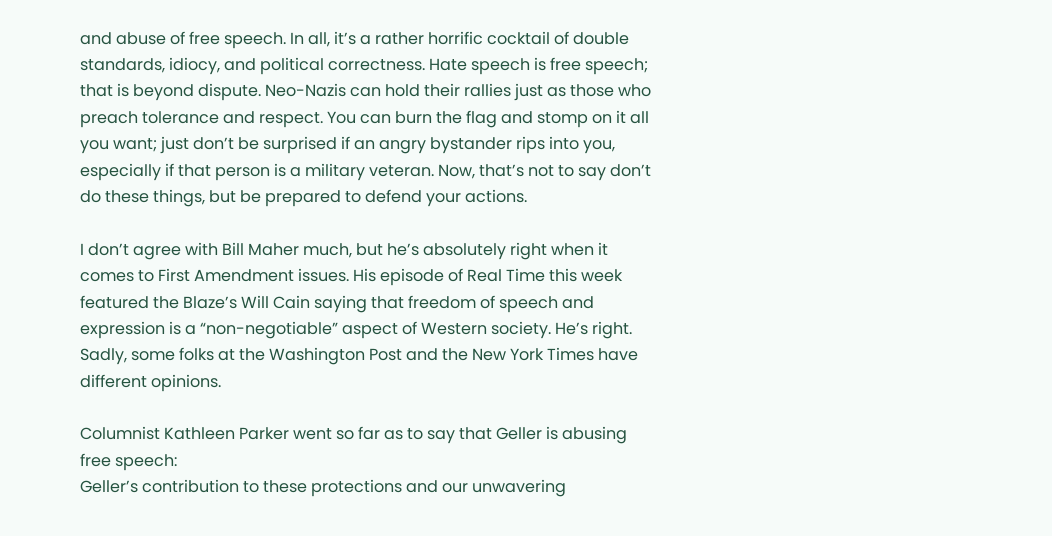and abuse of free speech. In all, it’s a rather horrific cocktail of double standards, idiocy, and political correctness. Hate speech is free speech; that is beyond dispute. Neo-Nazis can hold their rallies just as those who preach tolerance and respect. You can burn the flag and stomp on it all you want; just don’t be surprised if an angry bystander rips into you, especially if that person is a military veteran. Now, that’s not to say don’t do these things, but be prepared to defend your actions.

I don’t agree with Bill Maher much, but he’s absolutely right when it comes to First Amendment issues. His episode of Real Time this week featured the Blaze’s Will Cain saying that freedom of speech and expression is a “non-negotiable” aspect of Western society. He’s right. Sadly, some folks at the Washington Post and the New York Times have different opinions.

Columnist Kathleen Parker went so far as to say that Geller is abusing free speech:
Geller’s contribution to these protections and our unwavering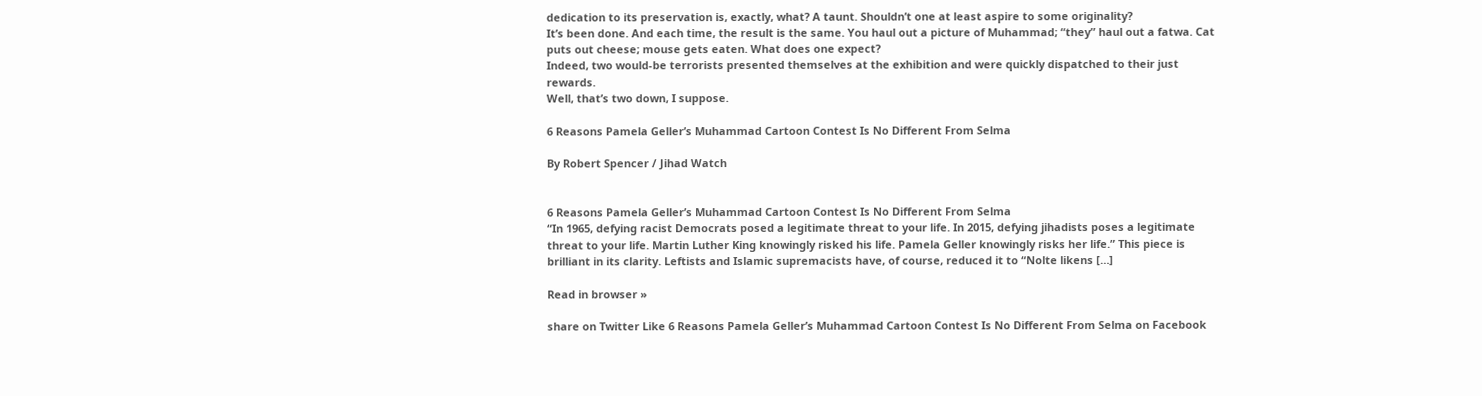dedication to its preservation is, exactly, what? A taunt. Shouldn’t one at least aspire to some originality?
It’s been done. And each time, the result is the same. You haul out a picture of Muhammad; “they” haul out a fatwa. Cat puts out cheese; mouse gets eaten. What does one expect?
Indeed, two would-be terrorists presented themselves at the exhibition and were quickly dispatched to their just rewards.
Well, that’s two down, I suppose.

6 Reasons Pamela Geller’s Muhammad Cartoon Contest Is No Different From Selma

By Robert Spencer / Jihad Watch


6 Reasons Pamela Geller’s Muhammad Cartoon Contest Is No Different From Selma
“In 1965, defying racist Democrats posed a legitimate threat to your life. In 2015, defying jihadists poses a legitimate threat to your life. Martin Luther King knowingly risked his life. Pamela Geller knowingly risks her life.” This piece is brilliant in its clarity. Leftists and Islamic supremacists have, of course, reduced it to “Nolte likens […]

Read in browser »

share on Twitter Like 6 Reasons Pamela Geller’s Muhammad Cartoon Contest Is No Different From Selma on Facebook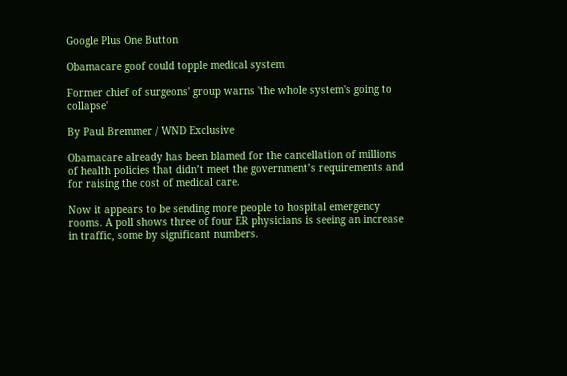Google Plus One Button

Obamacare goof could topple medical system

Former chief of surgeons' group warns 'the whole system's going to collapse'

By Paul Bremmer / WND Exclusive

Obamacare already has been blamed for the cancellation of millions of health policies that didn’t meet the government’s requirements and for raising the cost of medical care.

Now it appears to be sending more people to hospital emergency rooms. A poll shows three of four ER physicians is seeing an increase in traffic, some by significant numbers.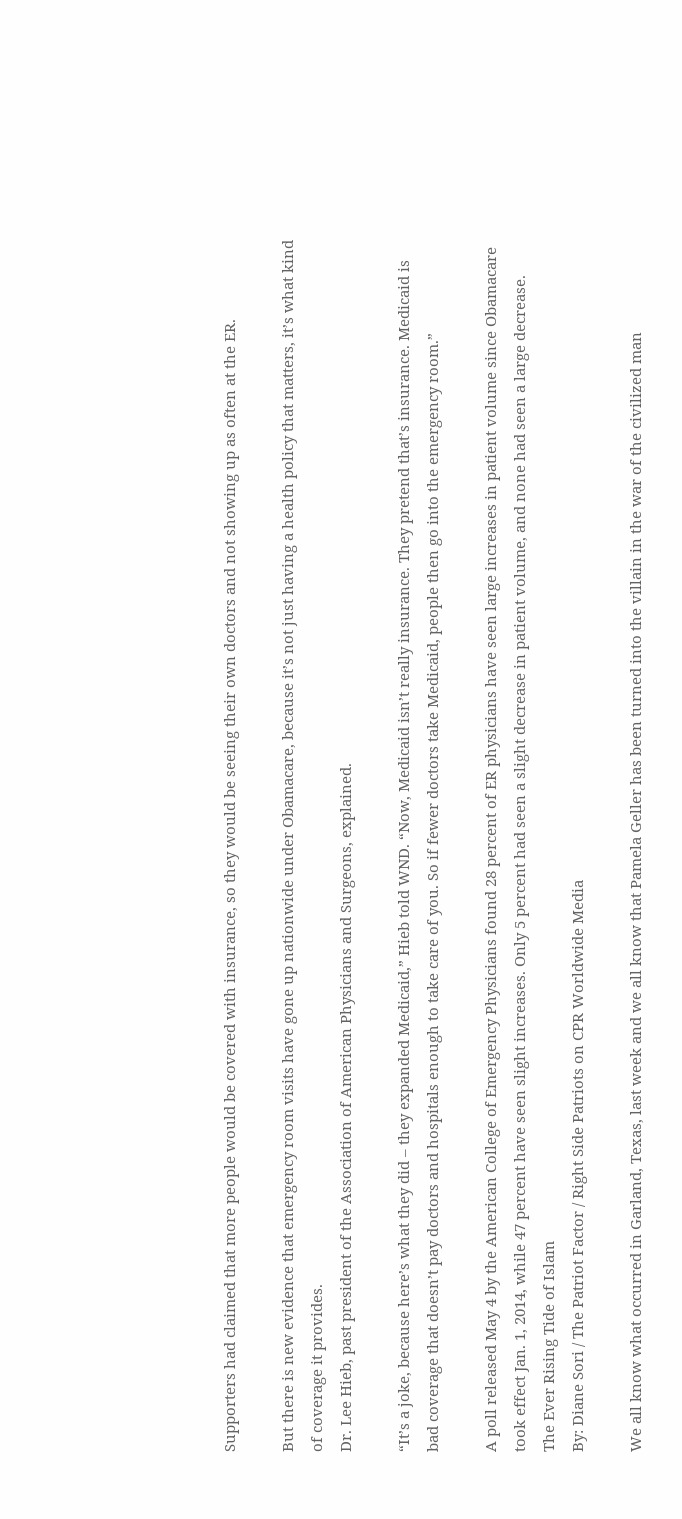Supporters had claimed that more people would be covered with insurance, so they would be seeing their own doctors and not showing up as often at the ER.

But there is new evidence that emergency room visits have gone up nationwide under Obamacare, because it’s not just having a health policy that matters, it’s what kind of coverage it provides.
Dr. Lee Hieb, past president of the Association of American Physicians and Surgeons, explained.

“It’s a joke, because here’s what they did – they expanded Medicaid,” Hieb told WND. “Now, Medicaid isn’t really insurance. They pretend that’s insurance. Medicaid is bad coverage that doesn’t pay doctors and hospitals enough to take care of you. So if fewer doctors take Medicaid, people then go into the emergency room.”

A poll released May 4 by the American College of Emergency Physicians found 28 percent of ER physicians have seen large increases in patient volume since Obamacare took effect Jan. 1, 2014, while 47 percent have seen slight increases. Only 5 percent had seen a slight decrease in patient volume, and none had seen a large decrease.
The Ever Rising Tide of Islam
By: Diane Sori / The Patriot Factor / Right Side Patriots on CPR Worldwide Media

We all know what occurred in Garland, Texas, last week and we all know that Pamela Geller has been turned into the villain in the war of the civilized man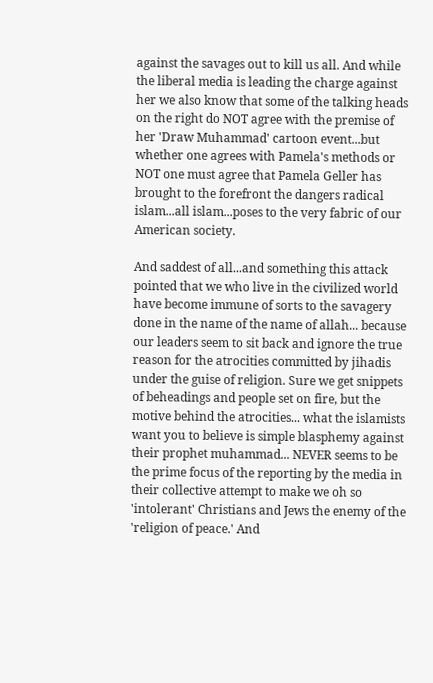against the savages out to kill us all. And while the liberal media is leading the charge against her we also know that some of the talking heads on the right do NOT agree with the premise of her 'Draw Muhammad' cartoon event...but whether one agrees with Pamela's methods or NOT one must agree that Pamela Geller has brought to the forefront the dangers radical islam...all islam...poses to the very fabric of our American society.

And saddest of all...and something this attack pointed that we who live in the civilized world have become immune of sorts to the savagery done in the name of the name of allah... because our leaders seem to sit back and ignore the true reason for the atrocities committed by jihadis under the guise of religion. Sure we get snippets of beheadings and people set on fire, but the motive behind the atrocities... what the islamists want you to believe is simple blasphemy against their prophet muhammad... NEVER seems to be the prime focus of the reporting by the media in their collective attempt to make we oh so 'intolerant' Christians and Jews the enemy of the 'religion of peace.' And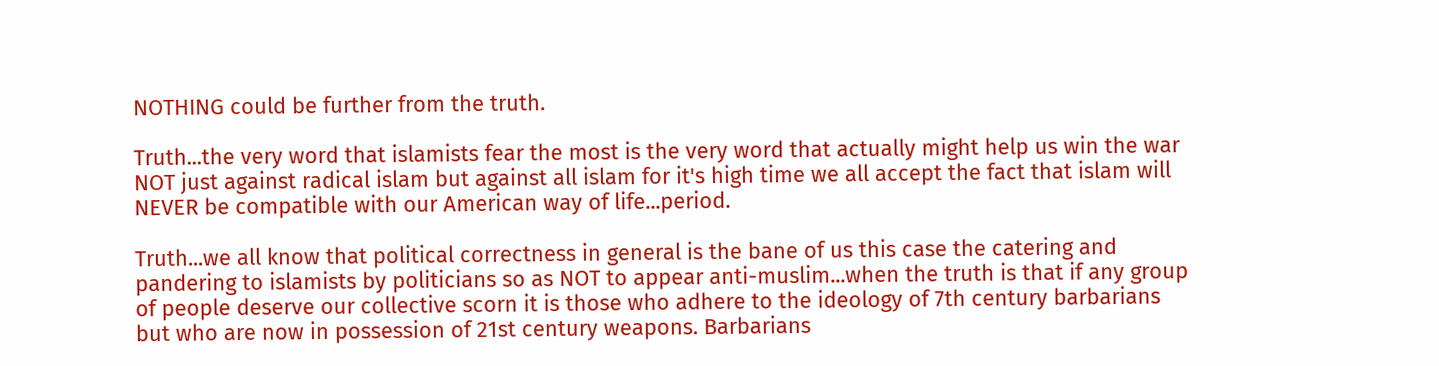NOTHING could be further from the truth.

Truth...the very word that islamists fear the most is the very word that actually might help us win the war NOT just against radical islam but against all islam for it's high time we all accept the fact that islam will NEVER be compatible with our American way of life...period.

Truth...we all know that political correctness in general is the bane of us this case the catering and pandering to islamists by politicians so as NOT to appear anti-muslim...when the truth is that if any group of people deserve our collective scorn it is those who adhere to the ideology of 7th century barbarians but who are now in possession of 21st century weapons. Barbarians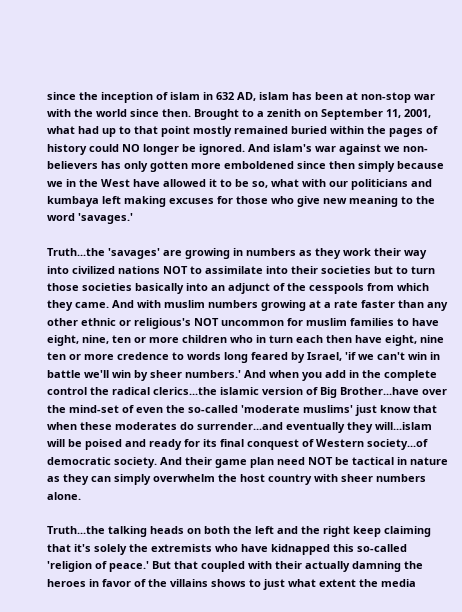since the inception of islam in 632 AD, islam has been at non-stop war with the world since then. Brought to a zenith on September 11, 2001, what had up to that point mostly remained buried within the pages of history could NO longer be ignored. And islam's war against we non-believers has only gotten more emboldened since then simply because we in the West have allowed it to be so, what with our politicians and kumbaya left making excuses for those who give new meaning to the word 'savages.'

Truth...the 'savages' are growing in numbers as they work their way into civilized nations NOT to assimilate into their societies but to turn those societies basically into an adjunct of the cesspools from which they came. And with muslim numbers growing at a rate faster than any other ethnic or religious's NOT uncommon for muslim families to have eight, nine, ten or more children who in turn each then have eight, nine ten or more credence to words long feared by Israel, 'if we can't win in battle we'll win by sheer numbers.' And when you add in the complete control the radical clerics...the islamic version of Big Brother...have over the mind-set of even the so-called 'moderate muslims' just know that when these moderates do surrender...and eventually they will...islam will be poised and ready for its final conquest of Western society...of democratic society. And their game plan need NOT be tactical in nature as they can simply overwhelm the host country with sheer numbers alone.

Truth...the talking heads on both the left and the right keep claiming that it's solely the extremists who have kidnapped this so-called 'religion of peace.' But that coupled with their actually damning the heroes in favor of the villains shows to just what extent the media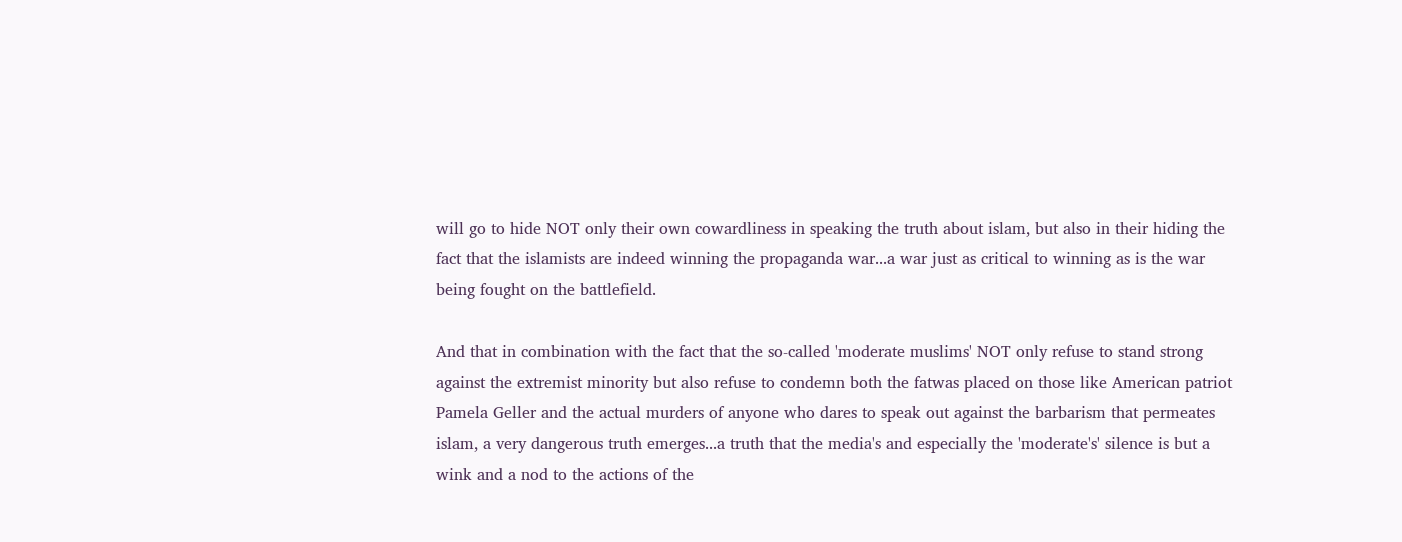will go to hide NOT only their own cowardliness in speaking the truth about islam, but also in their hiding the fact that the islamists are indeed winning the propaganda war...a war just as critical to winning as is the war being fought on the battlefield.

And that in combination with the fact that the so-called 'moderate muslims' NOT only refuse to stand strong against the extremist minority but also refuse to condemn both the fatwas placed on those like American patriot Pamela Geller and the actual murders of anyone who dares to speak out against the barbarism that permeates islam, a very dangerous truth emerges...a truth that the media's and especially the 'moderate's' silence is but a wink and a nod to the actions of the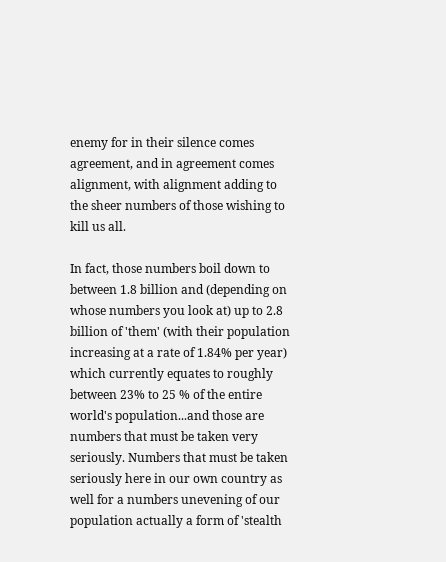enemy for in their silence comes agreement, and in agreement comes alignment, with alignment adding to the sheer numbers of those wishing to kill us all.

In fact, those numbers boil down to between 1.8 billion and (depending on whose numbers you look at) up to 2.8 billion of 'them' (with their population increasing at a rate of 1.84% per year) which currently equates to roughly between 23% to 25 % of the entire world's population...and those are numbers that must be taken very seriously. Numbers that must be taken seriously here in our own country as well for a numbers unevening of our population actually a form of 'stealth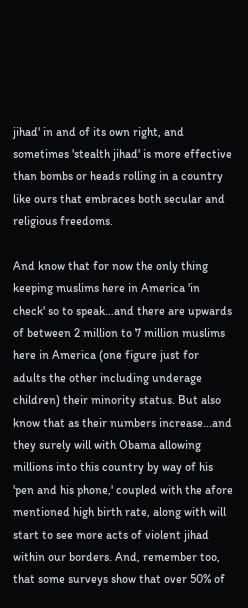jihad' in and of its own right, and sometimes 'stealth jihad' is more effective than bombs or heads rolling in a country like ours that embraces both secular and religious freedoms.

And know that for now the only thing keeping muslims here in America 'in check' so to speak...and there are upwards of between 2 million to 7 million muslims here in America (one figure just for adults the other including underage children) their minority status. But also know that as their numbers increase...and they surely will with Obama allowing millions into this country by way of his 'pen and his phone,' coupled with the afore mentioned high birth rate, along with will start to see more acts of violent jihad within our borders. And, remember too, that some surveys show that over 50% of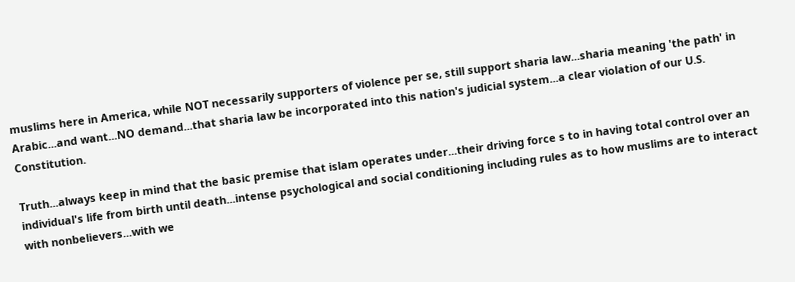muslims here in America, while NOT necessarily supporters of violence per se, still support sharia law...sharia meaning 'the path' in Arabic...and want...NO demand...that sharia law be incorporated into this nation's judicial system...a clear violation of our U.S. Constitution.

Truth...always keep in mind that the basic premise that islam operates under...their driving force s to in having total control over an individual's life from birth until death...intense psychological and social conditioning including rules as to how muslims are to interact with nonbelievers...with we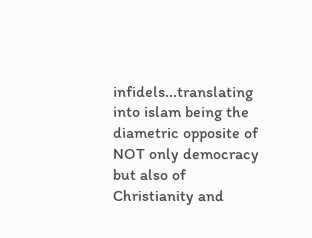infidels...translating into islam being the diametric opposite of NOT only democracy but also of Christianity and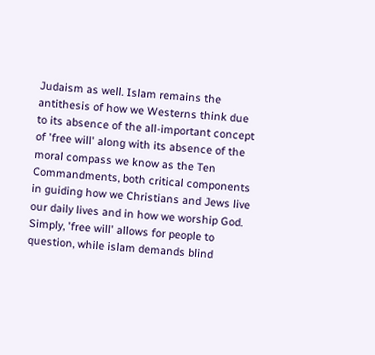Judaism as well. Islam remains the antithesis of how we Westerns think due to its absence of the all-important concept of 'free will' along with its absence of the moral compass we know as the Ten Commandments, both critical components in guiding how we Christians and Jews live our daily lives and in how we worship God. Simply, 'free will' allows for people to question, while islam demands blind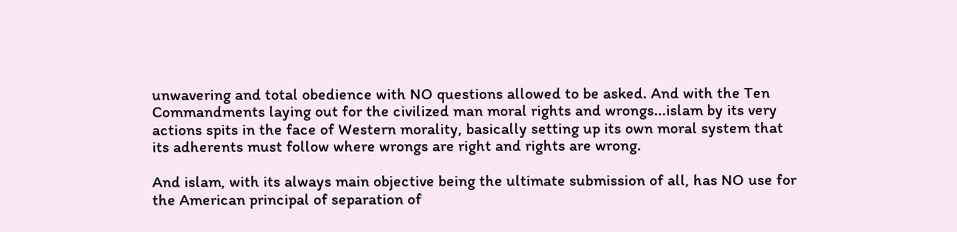unwavering and total obedience with NO questions allowed to be asked. And with the Ten Commandments laying out for the civilized man moral rights and wrongs...islam by its very actions spits in the face of Western morality, basically setting up its own moral system that its adherents must follow where wrongs are right and rights are wrong.

And islam, with its always main objective being the ultimate submission of all, has NO use for the American principal of separation of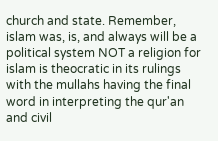church and state. Remember, islam was, is, and always will be a political system NOT a religion for islam is theocratic in its rulings with the mullahs having the final word in interpreting the qur'an and civil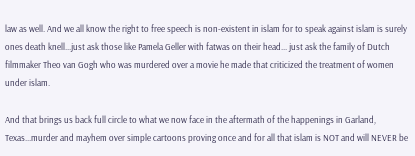law as well. And we all know the right to free speech is non-existent in islam for to speak against islam is surely ones death knell...just ask those like Pamela Geller with fatwas on their head... just ask the family of Dutch filmmaker Theo van Gogh who was murdered over a movie he made that criticized the treatment of women under islam.

And that brings us back full circle to what we now face in the aftermath of the happenings in Garland, Texas...murder and mayhem over simple cartoons proving once and for all that islam is NOT and will NEVER be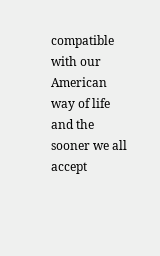compatible with our American way of life and the sooner we all accept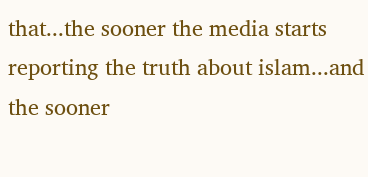that...the sooner the media starts reporting the truth about islam...and the sooner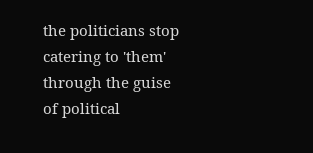the politicians stop catering to 'them' through the guise of political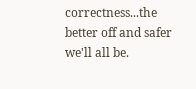correctness...the better off and safer we'll all be.